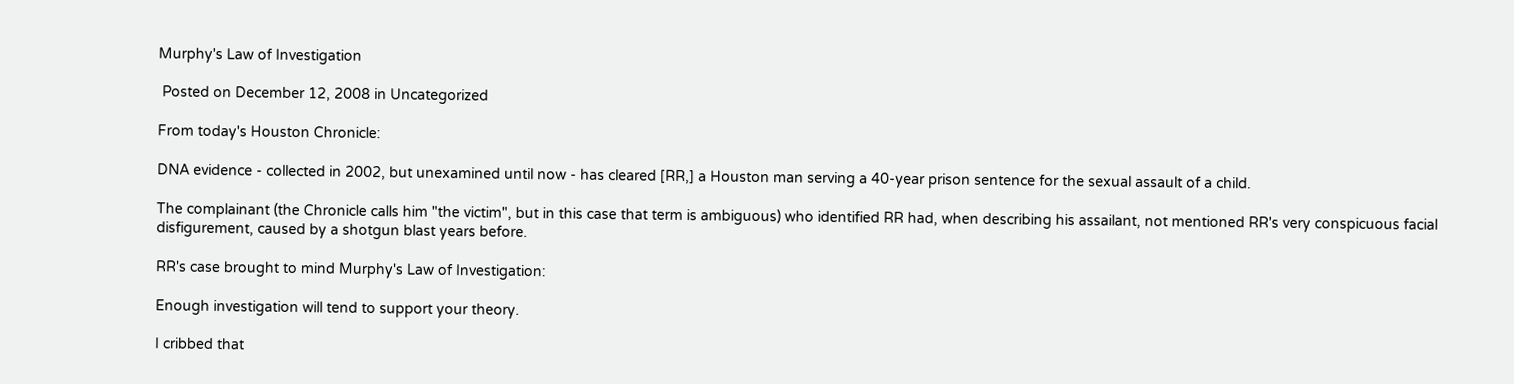Murphy's Law of Investigation

 Posted on December 12, 2008 in Uncategorized

From today's Houston Chronicle:

DNA evidence - collected in 2002, but unexamined until now - has cleared [RR,] a Houston man serving a 40-year prison sentence for the sexual assault of a child.

The complainant (the Chronicle calls him "the victim", but in this case that term is ambiguous) who identified RR had, when describing his assailant, not mentioned RR's very conspicuous facial disfigurement, caused by a shotgun blast years before.

RR's case brought to mind Murphy's Law of Investigation:

Enough investigation will tend to support your theory.

I cribbed that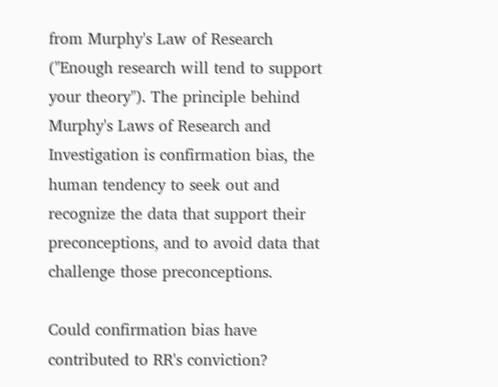from Murphy's Law of Research ("Enough research will tend to support your theory"). The principle behind Murphy's Laws of Research and Investigation is confirmation bias, the human tendency to seek out and recognize the data that support their preconceptions, and to avoid data that challenge those preconceptions.

Could confirmation bias have contributed to RR's conviction?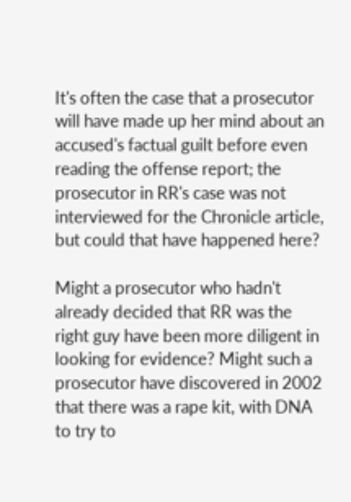It's often the case that a prosecutor will have made up her mind about an accused's factual guilt before even reading the offense report; the prosecutor in RR's case was not interviewed for the Chronicle article, but could that have happened here?

Might a prosecutor who hadn't already decided that RR was the right guy have been more diligent in looking for evidence? Might such a prosecutor have discovered in 2002 that there was a rape kit, with DNA to try to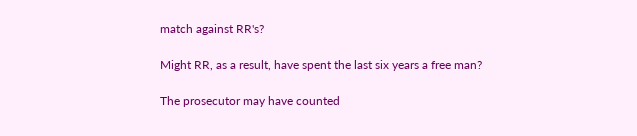match against RR's?

Might RR, as a result, have spent the last six years a free man?

The prosecutor may have counted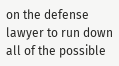on the defense lawyer to run down all of the possible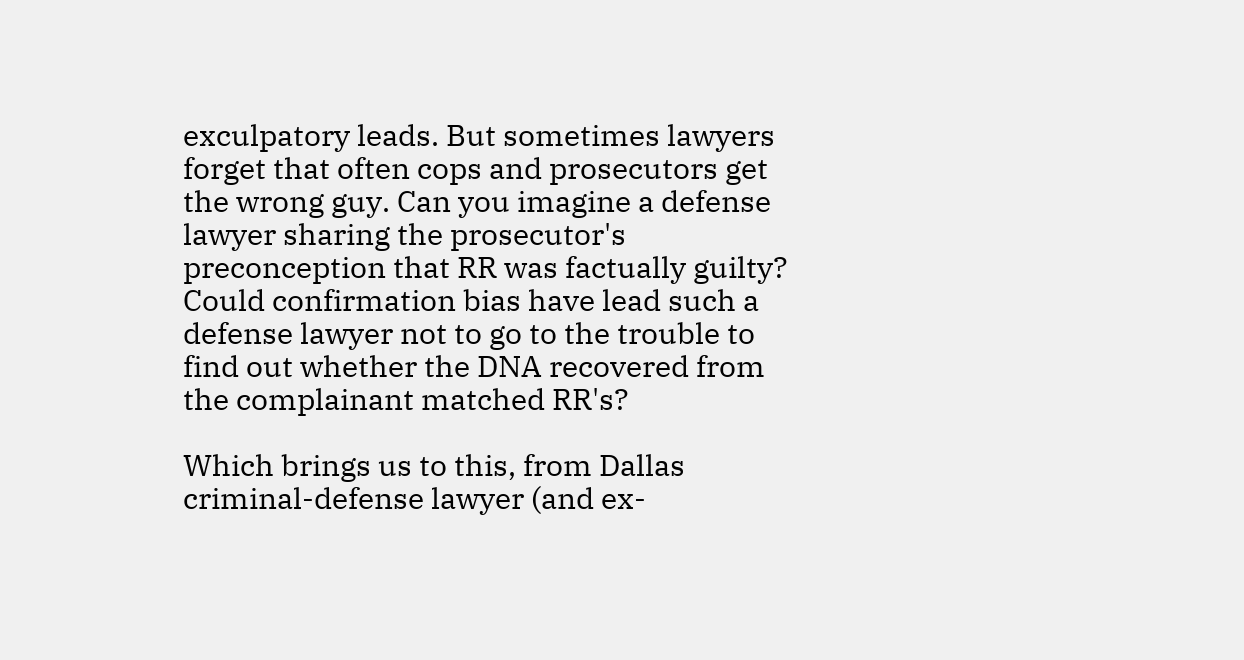exculpatory leads. But sometimes lawyers forget that often cops and prosecutors get the wrong guy. Can you imagine a defense lawyer sharing the prosecutor's preconception that RR was factually guilty? Could confirmation bias have lead such a defense lawyer not to go to the trouble to find out whether the DNA recovered from the complainant matched RR's?

Which brings us to this, from Dallas criminal-defense lawyer (and ex-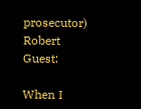prosecutor) Robert Guest:

When I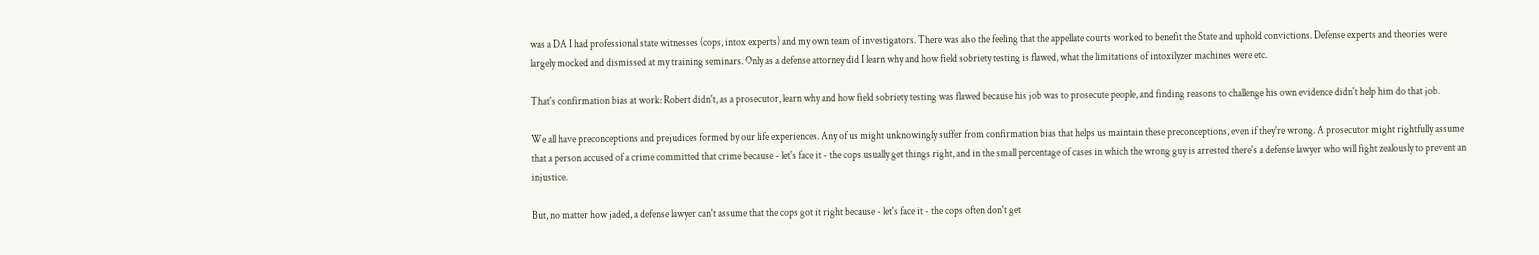was a DA I had professional state witnesses (cops, intox experts) and my own team of investigators. There was also the feeling that the appellate courts worked to benefit the State and uphold convictions. Defense experts and theories were largely mocked and dismissed at my training seminars. Only as a defense attorney did I learn why and how field sobriety testing is flawed, what the limitations of intoxilyzer machines were etc.

That's confirmation bias at work: Robert didn't, as a prosecutor, learn why and how field sobriety testing was flawed because his job was to prosecute people, and finding reasons to challenge his own evidence didn't help him do that job.

We all have preconceptions and prejudices formed by our life experiences. Any of us might unknowingly suffer from confirmation bias that helps us maintain these preconceptions, even if they're wrong. A prosecutor might rightfully assume that a person accused of a crime committed that crime because - let's face it - the cops usually get things right, and in the small percentage of cases in which the wrong guy is arrested there's a defense lawyer who will fight zealously to prevent an injustice.

But, no matter how jaded, a defense lawyer can't assume that the cops got it right because - let's face it - the cops often don't get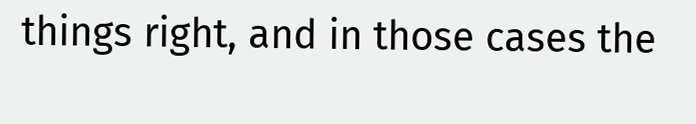things right, and in those cases the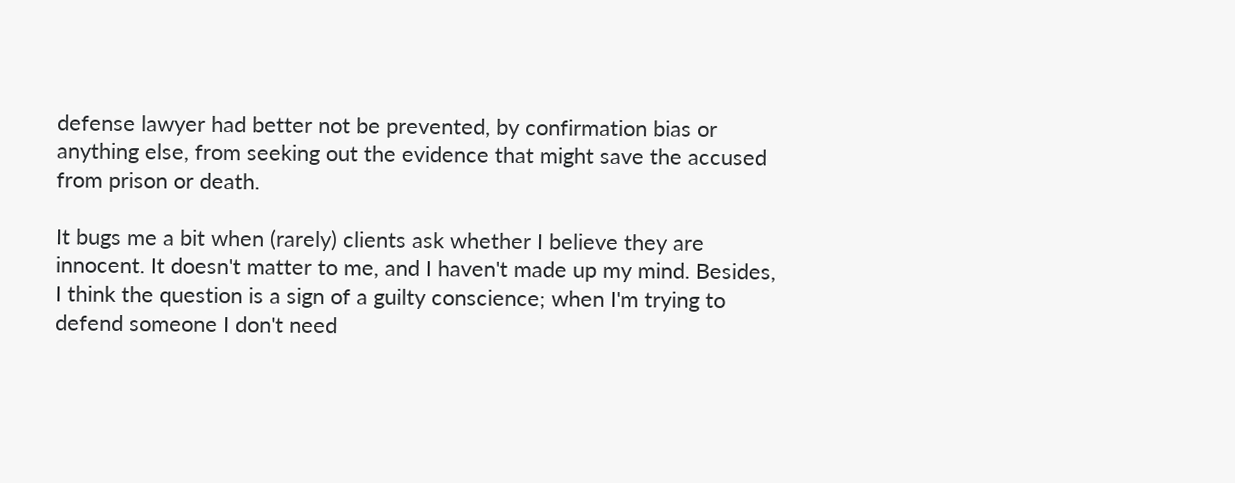defense lawyer had better not be prevented, by confirmation bias or anything else, from seeking out the evidence that might save the accused from prison or death.

It bugs me a bit when (rarely) clients ask whether I believe they are innocent. It doesn't matter to me, and I haven't made up my mind. Besides, I think the question is a sign of a guilty conscience; when I'm trying to defend someone I don't need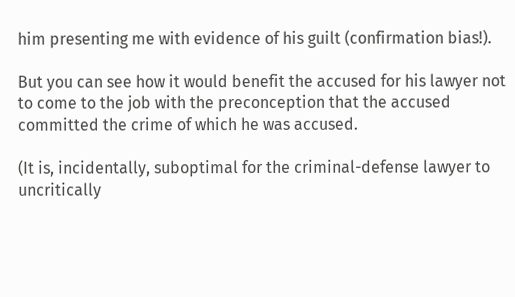him presenting me with evidence of his guilt (confirmation bias!).

But you can see how it would benefit the accused for his lawyer not to come to the job with the preconception that the accused committed the crime of which he was accused.

(It is, incidentally, suboptimal for the criminal-defense lawyer to uncritically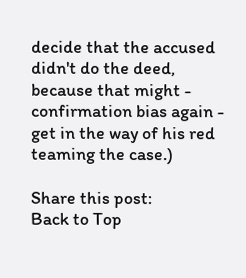decide that the accused didn't do the deed, because that might - confirmation bias again - get in the way of his red teaming the case.)

Share this post:
Back to Top